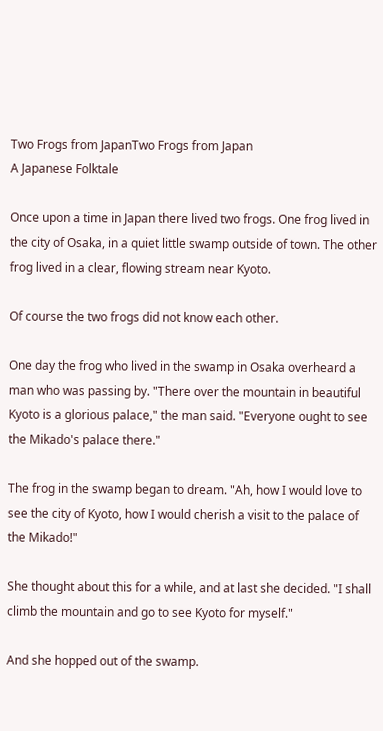Two Frogs from JapanTwo Frogs from Japan
A Japanese Folktale

Once upon a time in Japan there lived two frogs. One frog lived in the city of Osaka, in a quiet little swamp outside of town. The other frog lived in a clear, flowing stream near Kyoto.

Of course the two frogs did not know each other.

One day the frog who lived in the swamp in Osaka overheard a man who was passing by. "There over the mountain in beautiful Kyoto is a glorious palace," the man said. "Everyone ought to see the Mikado's palace there."

The frog in the swamp began to dream. "Ah, how I would love to see the city of Kyoto, how I would cherish a visit to the palace of the Mikado!"

She thought about this for a while, and at last she decided. "I shall climb the mountain and go to see Kyoto for myself."

And she hopped out of the swamp.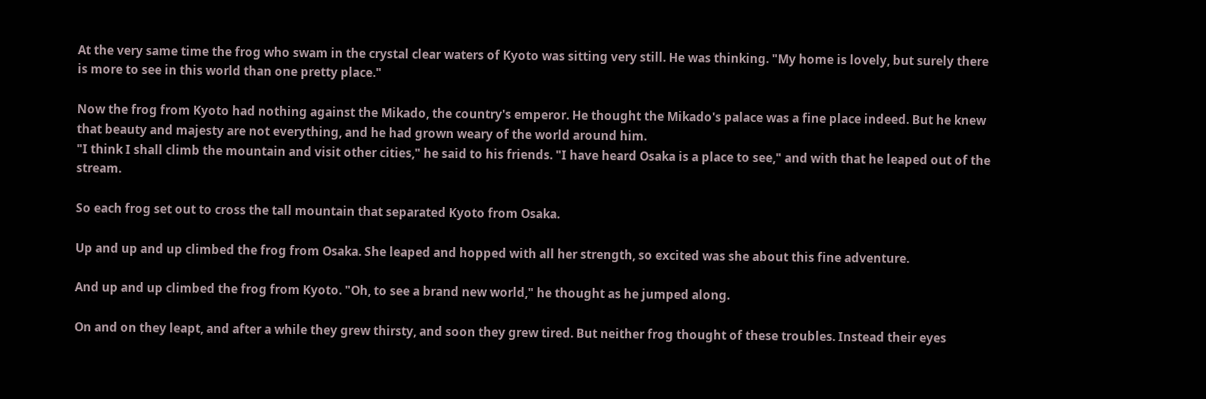At the very same time the frog who swam in the crystal clear waters of Kyoto was sitting very still. He was thinking. "My home is lovely, but surely there is more to see in this world than one pretty place."

Now the frog from Kyoto had nothing against the Mikado, the country's emperor. He thought the Mikado's palace was a fine place indeed. But he knew that beauty and majesty are not everything, and he had grown weary of the world around him.
"I think I shall climb the mountain and visit other cities," he said to his friends. "I have heard Osaka is a place to see," and with that he leaped out of the stream.

So each frog set out to cross the tall mountain that separated Kyoto from Osaka.

Up and up and up climbed the frog from Osaka. She leaped and hopped with all her strength, so excited was she about this fine adventure.

And up and up climbed the frog from Kyoto. "Oh, to see a brand new world," he thought as he jumped along.

On and on they leapt, and after a while they grew thirsty, and soon they grew tired. But neither frog thought of these troubles. Instead their eyes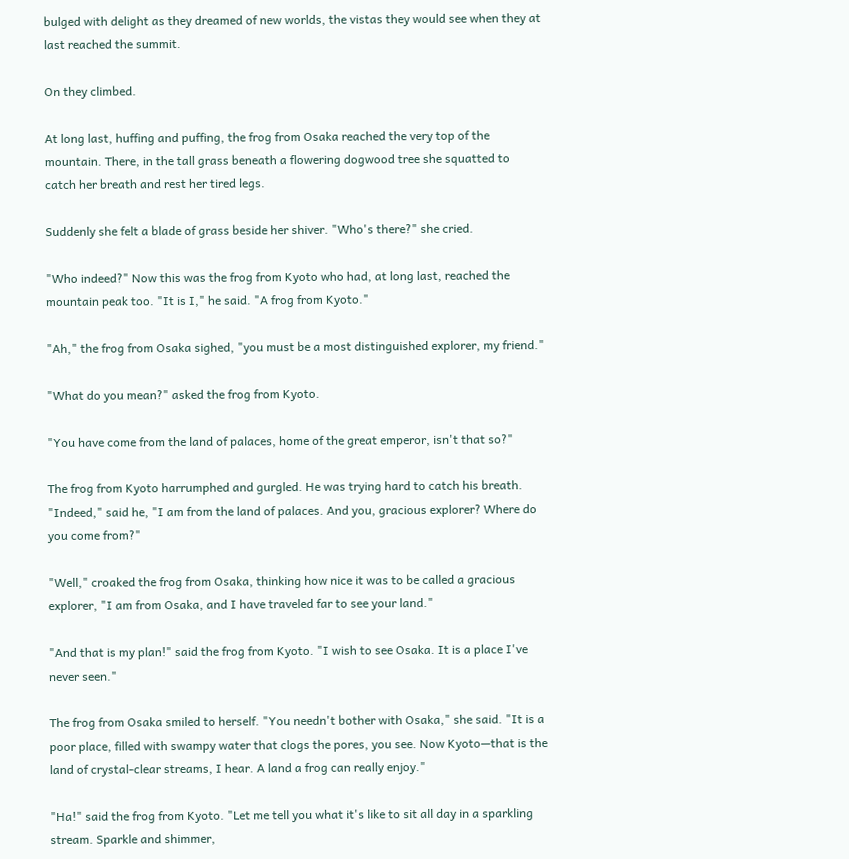bulged with delight as they dreamed of new worlds, the vistas they would see when they at last reached the summit.

On they climbed.

At long last, huffing and puffing, the frog from Osaka reached the very top of the mountain. There, in the tall grass beneath a flowering dogwood tree she squatted to catch her breath and rest her tired legs.

Suddenly she felt a blade of grass beside her shiver. "Who's there?" she cried.

"Who indeed?" Now this was the frog from Kyoto who had, at long last, reached the mountain peak too. "It is I," he said. "A frog from Kyoto."

"Ah," the frog from Osaka sighed, "you must be a most distinguished explorer, my friend."

"What do you mean?" asked the frog from Kyoto.

"You have come from the land of palaces, home of the great emperor, isn't that so?"

The frog from Kyoto harrumphed and gurgled. He was trying hard to catch his breath. "Indeed," said he, "I am from the land of palaces. And you, gracious explorer? Where do you come from?"

"Well," croaked the frog from Osaka, thinking how nice it was to be called a gracious explorer, "I am from Osaka, and I have traveled far to see your land."

"And that is my plan!" said the frog from Kyoto. "I wish to see Osaka. It is a place I've never seen."

The frog from Osaka smiled to herself. "You needn't bother with Osaka," she said. "It is a poor place, filled with swampy water that clogs the pores, you see. Now Kyoto—that is the land of crystal-clear streams, I hear. A land a frog can really enjoy."

"Ha!" said the frog from Kyoto. "Let me tell you what it's like to sit all day in a sparkling stream. Sparkle and shimmer,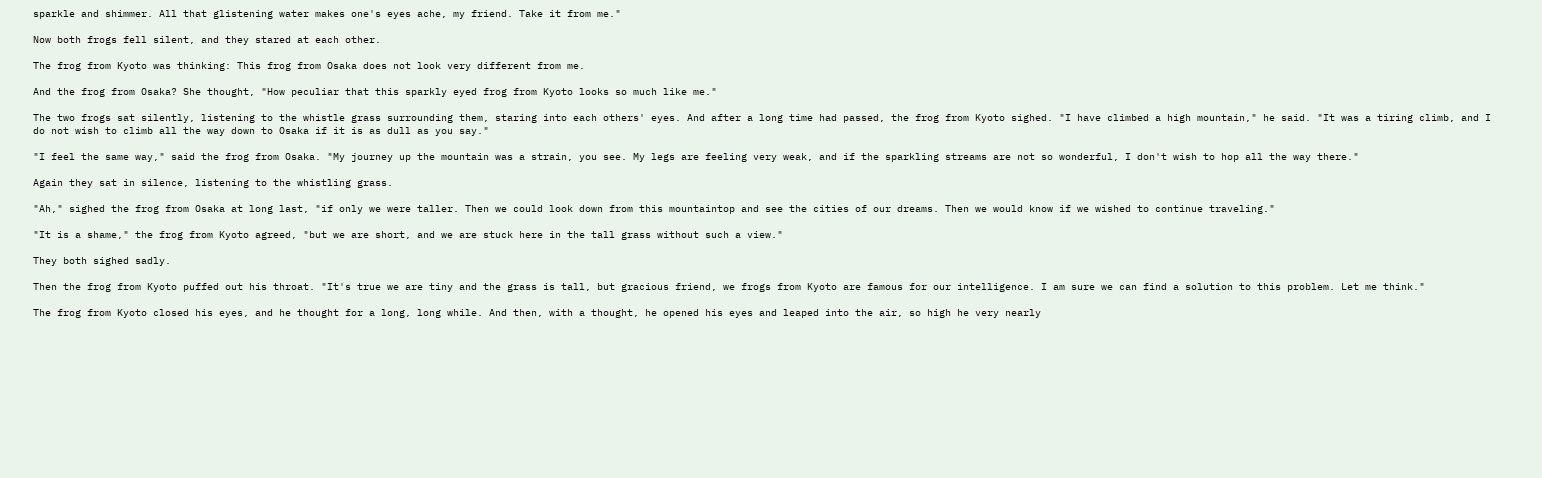sparkle and shimmer. All that glistening water makes one's eyes ache, my friend. Take it from me."

Now both frogs fell silent, and they stared at each other.

The frog from Kyoto was thinking: This frog from Osaka does not look very different from me.

And the frog from Osaka? She thought, "How peculiar that this sparkly eyed frog from Kyoto looks so much like me."

The two frogs sat silently, listening to the whistle grass surrounding them, staring into each others' eyes. And after a long time had passed, the frog from Kyoto sighed. "I have climbed a high mountain," he said. "It was a tiring climb, and I do not wish to climb all the way down to Osaka if it is as dull as you say."

"I feel the same way," said the frog from Osaka. "My journey up the mountain was a strain, you see. My legs are feeling very weak, and if the sparkling streams are not so wonderful, I don't wish to hop all the way there."

Again they sat in silence, listening to the whistling grass.

"Ah," sighed the frog from Osaka at long last, "if only we were taller. Then we could look down from this mountaintop and see the cities of our dreams. Then we would know if we wished to continue traveling."

"It is a shame," the frog from Kyoto agreed, "but we are short, and we are stuck here in the tall grass without such a view."

They both sighed sadly.

Then the frog from Kyoto puffed out his throat. "It's true we are tiny and the grass is tall, but gracious friend, we frogs from Kyoto are famous for our intelligence. I am sure we can find a solution to this problem. Let me think."

The frog from Kyoto closed his eyes, and he thought for a long, long while. And then, with a thought, he opened his eyes and leaped into the air, so high he very nearly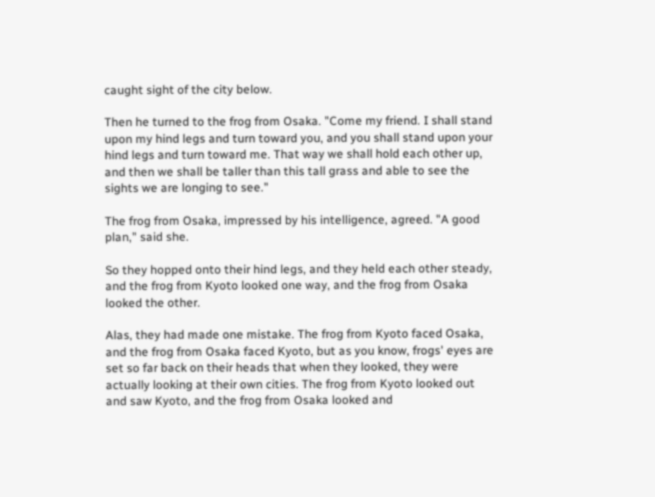caught sight of the city below.

Then he turned to the frog from Osaka. "Come my friend. I shall stand upon my hind legs and turn toward you, and you shall stand upon your hind legs and turn toward me. That way we shall hold each other up, and then we shall be taller than this tall grass and able to see the sights we are longing to see."

The frog from Osaka, impressed by his intelligence, agreed. "A good plan," said she.

So they hopped onto their hind legs, and they held each other steady, and the frog from Kyoto looked one way, and the frog from Osaka looked the other.

Alas, they had made one mistake. The frog from Kyoto faced Osaka, and the frog from Osaka faced Kyoto, but as you know, frogs' eyes are set so far back on their heads that when they looked, they were actually looking at their own cities. The frog from Kyoto looked out and saw Kyoto, and the frog from Osaka looked and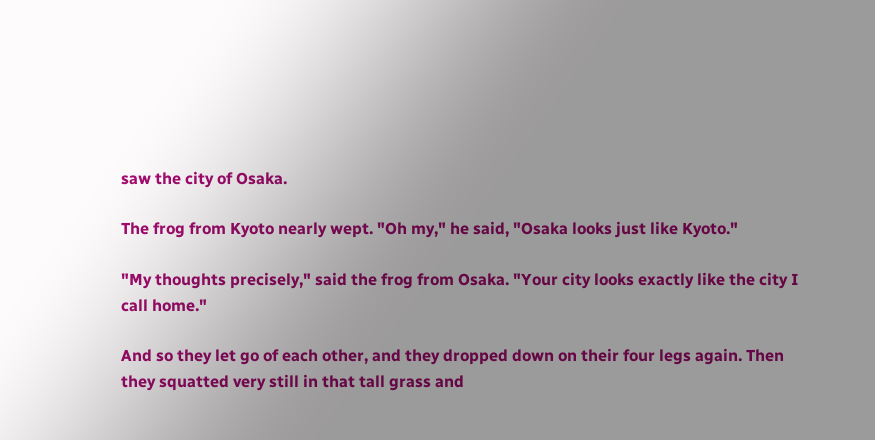saw the city of Osaka.

The frog from Kyoto nearly wept. "Oh my," he said, "Osaka looks just like Kyoto."

"My thoughts precisely," said the frog from Osaka. "Your city looks exactly like the city I call home."

And so they let go of each other, and they dropped down on their four legs again. Then they squatted very still in that tall grass and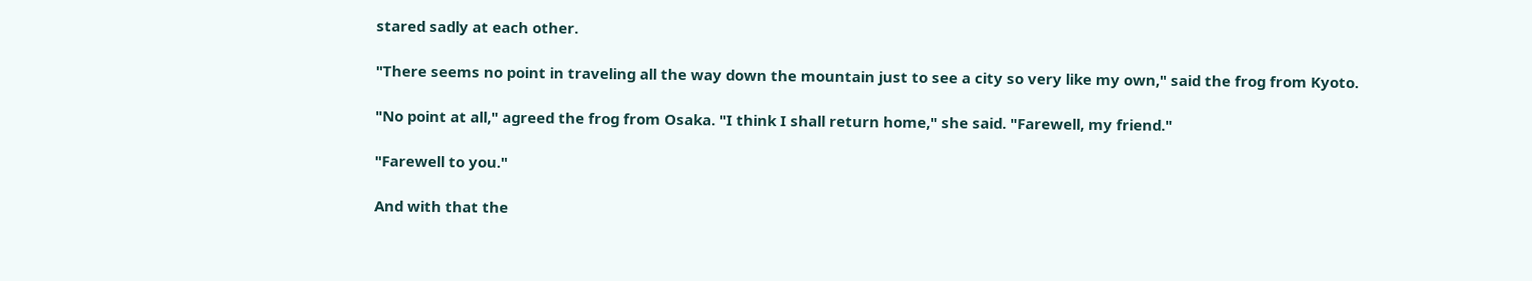stared sadly at each other.

"There seems no point in traveling all the way down the mountain just to see a city so very like my own," said the frog from Kyoto.

"No point at all," agreed the frog from Osaka. "I think I shall return home," she said. "Farewell, my friend."

"Farewell to you."

And with that the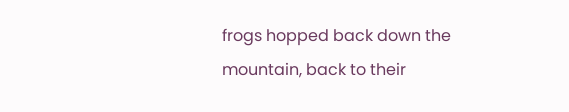frogs hopped back down the mountain, back to their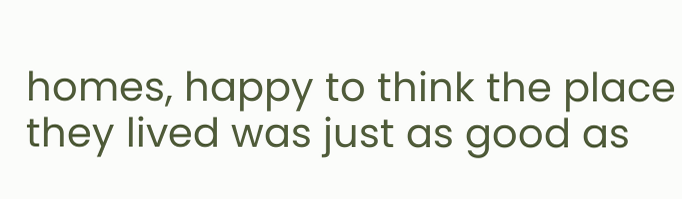homes, happy to think the place they lived was just as good as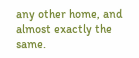any other home, and almost exactly the same.